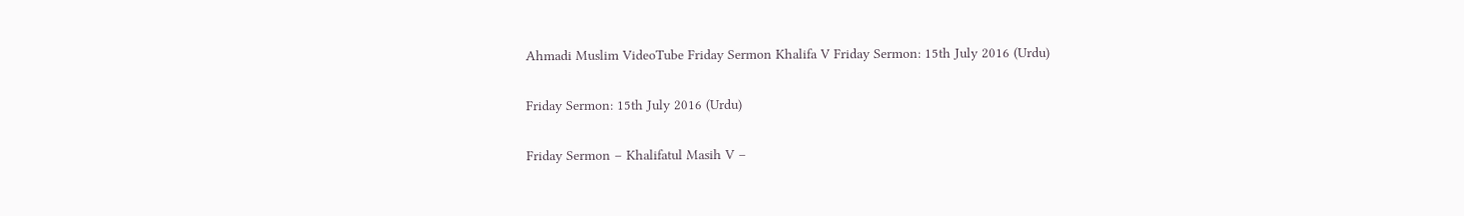Ahmadi Muslim VideoTube Friday Sermon Khalifa V Friday Sermon: 15th July 2016 (Urdu)

Friday Sermon: 15th July 2016 (Urdu)

Friday Sermon – Khalifatul Masih V –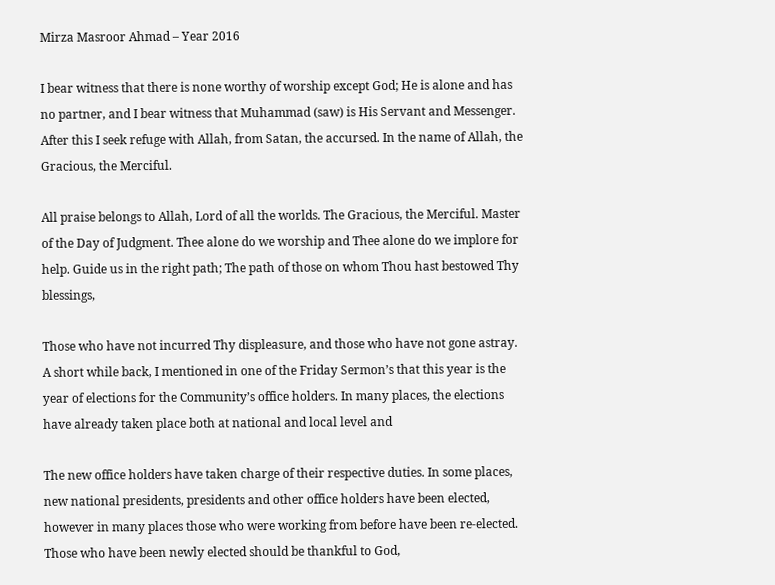Mirza Masroor Ahmad – Year 2016

I bear witness that there is none worthy of worship except God; He is alone and has no partner, and I bear witness that Muhammad (saw) is His Servant and Messenger. After this I seek refuge with Allah, from Satan, the accursed. In the name of Allah, the Gracious, the Merciful.

All praise belongs to Allah, Lord of all the worlds. The Gracious, the Merciful. Master of the Day of Judgment. Thee alone do we worship and Thee alone do we implore for help. Guide us in the right path; The path of those on whom Thou hast bestowed Thy blessings,

Those who have not incurred Thy displeasure, and those who have not gone astray. A short while back, I mentioned in one of the Friday Sermon’s that this year is the year of elections for the Community’s office holders. In many places, the elections have already taken place both at national and local level and

The new office holders have taken charge of their respective duties. In some places, new national presidents, presidents and other office holders have been elected, however in many places those who were working from before have been re-elected. Those who have been newly elected should be thankful to God,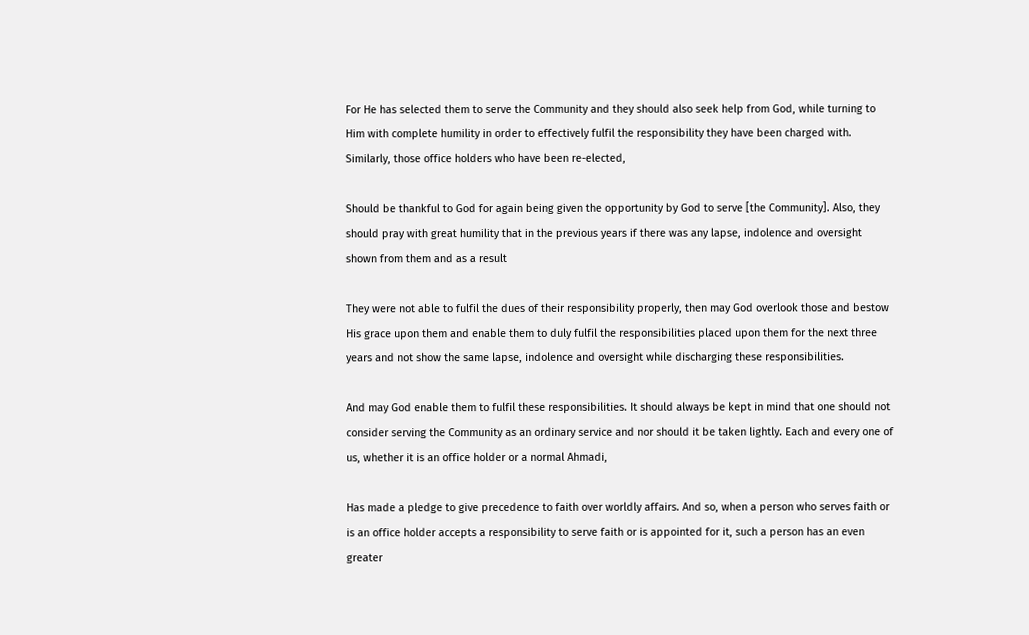For He has selected them to serve the Community and they should also seek help from God, while turning to Him with complete humility in order to effectively fulfil the responsibility they have been charged with. Similarly, those office holders who have been re-elected,

Should be thankful to God for again being given the opportunity by God to serve [the Community]. Also, they should pray with great humility that in the previous years if there was any lapse, indolence and oversight shown from them and as a result

They were not able to fulfil the dues of their responsibility properly, then may God overlook those and bestow His grace upon them and enable them to duly fulfil the responsibilities placed upon them for the next three years and not show the same lapse, indolence and oversight while discharging these responsibilities.

And may God enable them to fulfil these responsibilities. It should always be kept in mind that one should not consider serving the Community as an ordinary service and nor should it be taken lightly. Each and every one of us, whether it is an office holder or a normal Ahmadi,

Has made a pledge to give precedence to faith over worldly affairs. And so, when a person who serves faith or is an office holder accepts a responsibility to serve faith or is appointed for it, such a person has an even greater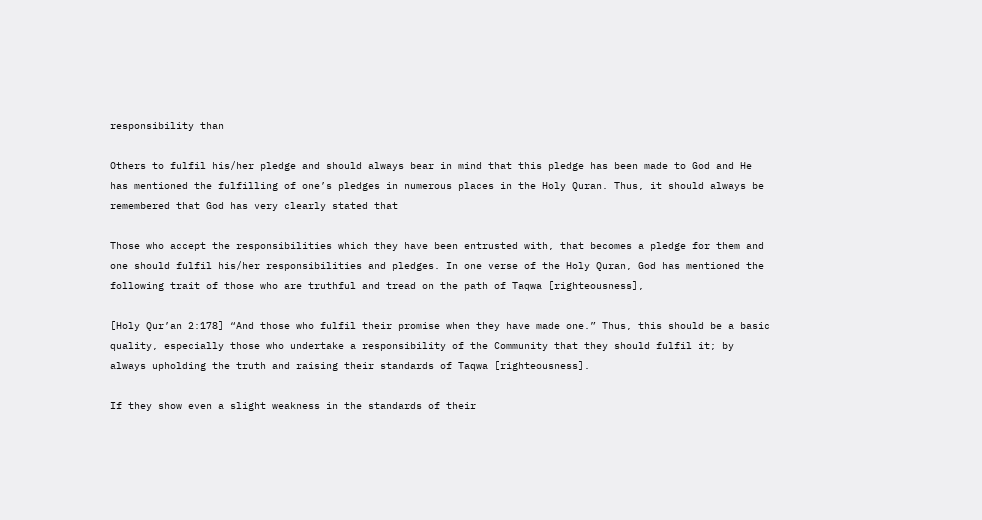responsibility than

Others to fulfil his/her pledge and should always bear in mind that this pledge has been made to God and He has mentioned the fulfilling of one’s pledges in numerous places in the Holy Quran. Thus, it should always be remembered that God has very clearly stated that

Those who accept the responsibilities which they have been entrusted with, that becomes a pledge for them and one should fulfil his/her responsibilities and pledges. In one verse of the Holy Quran, God has mentioned the following trait of those who are truthful and tread on the path of Taqwa [righteousness],

[Holy Qur’an 2:178] “And those who fulfil their promise when they have made one.” Thus, this should be a basic quality, especially those who undertake a responsibility of the Community that they should fulfil it; by always upholding the truth and raising their standards of Taqwa [righteousness].

If they show even a slight weakness in the standards of their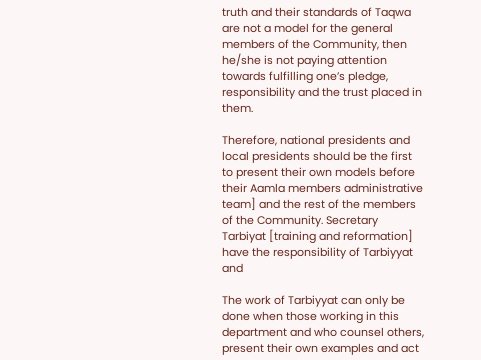truth and their standards of Taqwa are not a model for the general members of the Community, then he/she is not paying attention towards fulfilling one’s pledge, responsibility and the trust placed in them.

Therefore, national presidents and local presidents should be the first to present their own models before their Aamla members administrative team] and the rest of the members of the Community. Secretary Tarbiyat [training and reformation] have the responsibility of Tarbiyyat and

The work of Tarbiyyat can only be done when those working in this department and who counsel others, present their own examples and act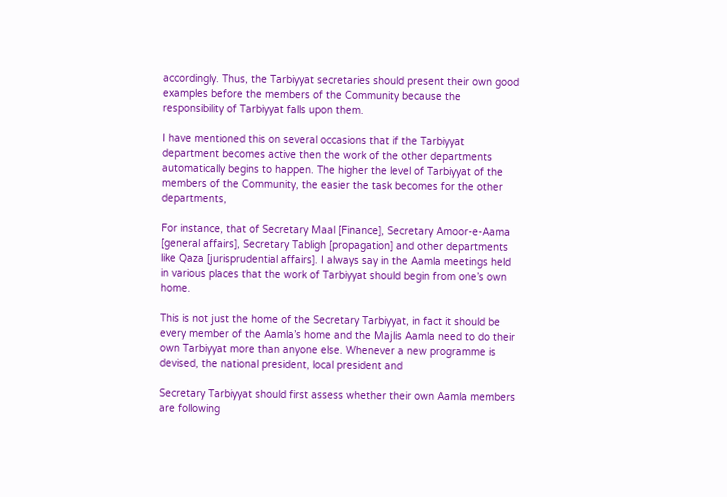accordingly. Thus, the Tarbiyyat secretaries should present their own good examples before the members of the Community because the responsibility of Tarbiyyat falls upon them.

I have mentioned this on several occasions that if the Tarbiyyat department becomes active then the work of the other departments automatically begins to happen. The higher the level of Tarbiyyat of the members of the Community, the easier the task becomes for the other departments,

For instance, that of Secretary Maal [Finance], Secretary Amoor-e-Aama [general affairs], Secretary Tabligh [propagation] and other departments like Qaza [jurisprudential affairs]. I always say in the Aamla meetings held in various places that the work of Tarbiyyat should begin from one’s own home.

This is not just the home of the Secretary Tarbiyyat, in fact it should be every member of the Aamla’s home and the Majlis Aamla need to do their own Tarbiyyat more than anyone else. Whenever a new programme is devised, the national president, local president and

Secretary Tarbiyyat should first assess whether their own Aamla members are following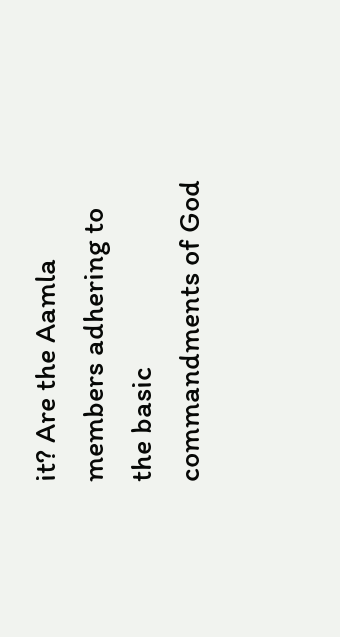it? Are the Aamla members adhering to the basic commandments of God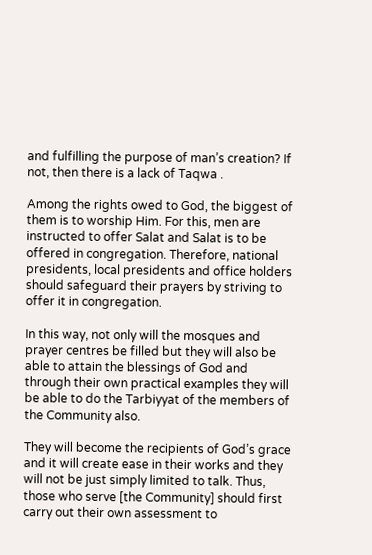and fulfilling the purpose of man’s creation? If not, then there is a lack of Taqwa .

Among the rights owed to God, the biggest of them is to worship Him. For this, men are instructed to offer Salat and Salat is to be offered in congregation. Therefore, national presidents, local presidents and office holders should safeguard their prayers by striving to offer it in congregation.

In this way, not only will the mosques and prayer centres be filled but they will also be able to attain the blessings of God and through their own practical examples they will be able to do the Tarbiyyat of the members of the Community also.

They will become the recipients of God’s grace and it will create ease in their works and they will not be just simply limited to talk. Thus, those who serve [the Community] should first carry out their own assessment to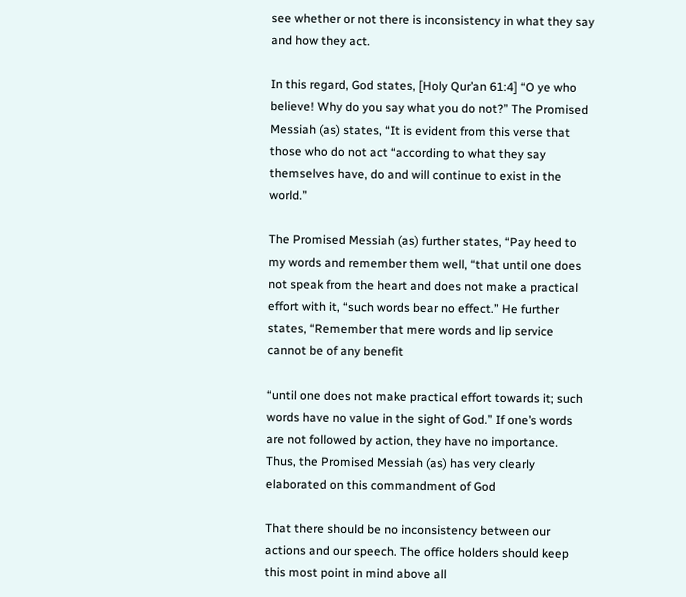see whether or not there is inconsistency in what they say and how they act.

In this regard, God states, [Holy Qur’an 61:4] “O ye who believe! Why do you say what you do not?” The Promised Messiah (as) states, “It is evident from this verse that those who do not act “according to what they say themselves have, do and will continue to exist in the world.”

The Promised Messiah (as) further states, “Pay heed to my words and remember them well, “that until one does not speak from the heart and does not make a practical effort with it, “such words bear no effect.” He further states, “Remember that mere words and lip service cannot be of any benefit

“until one does not make practical effort towards it; such words have no value in the sight of God.” If one’s words are not followed by action, they have no importance. Thus, the Promised Messiah (as) has very clearly elaborated on this commandment of God

That there should be no inconsistency between our actions and our speech. The office holders should keep this most point in mind above all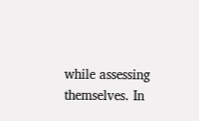while assessing themselves. In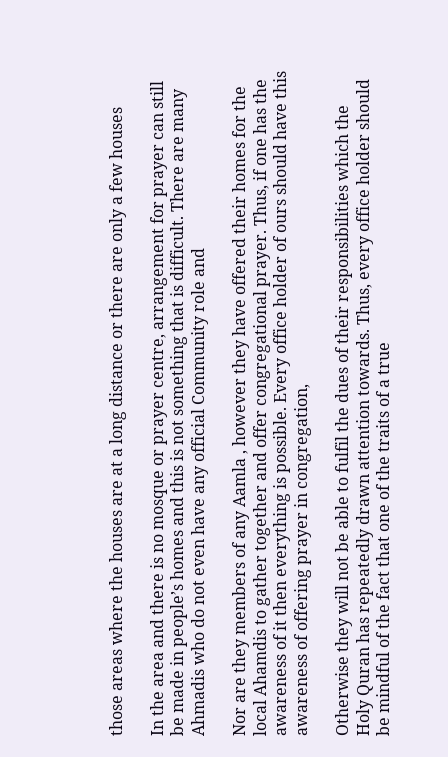those areas where the houses are at a long distance or there are only a few houses

In the area and there is no mosque or prayer centre, arrangement for prayer can still be made in people’s homes and this is not something that is difficult. There are many Ahmadis who do not even have any official Community role and

Nor are they members of any Aamla , however they have offered their homes for the local Ahamdis to gather together and offer congregational prayer. Thus, if one has the awareness of it then everything is possible. Every office holder of ours should have this awareness of offering prayer in congregation,

Otherwise they will not be able to fulfil the dues of their responsibilities which the Holy Quran has repeatedly drawn attention towards. Thus, every office holder should be mindful of the fact that one of the traits of a true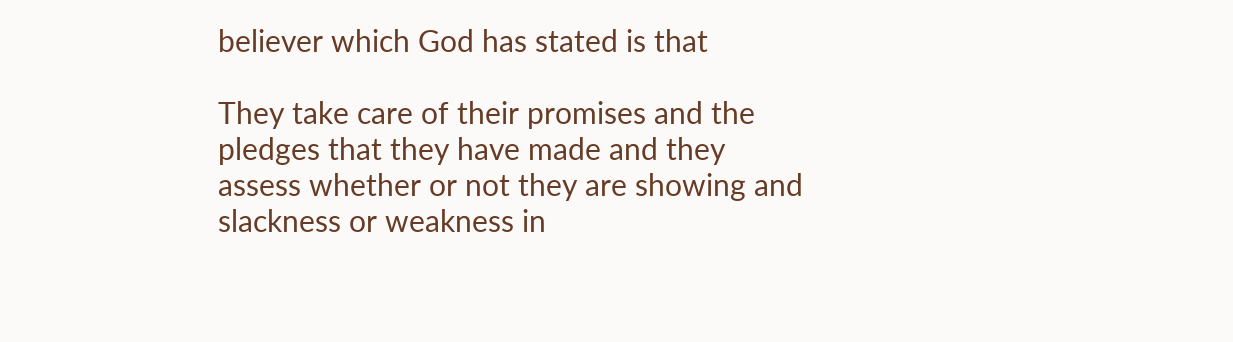believer which God has stated is that

They take care of their promises and the pledges that they have made and they assess whether or not they are showing and slackness or weakness in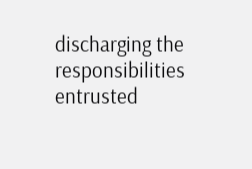discharging the responsibilities entrusted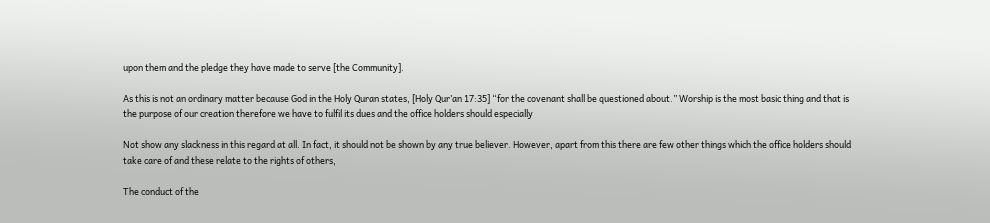upon them and the pledge they have made to serve [the Community].

As this is not an ordinary matter because God in the Holy Quran states, [Holy Qur’an 17:35] “for the covenant shall be questioned about.” Worship is the most basic thing and that is the purpose of our creation therefore we have to fulfil its dues and the office holders should especially

Not show any slackness in this regard at all. In fact, it should not be shown by any true believer. However, apart from this there are few other things which the office holders should take care of and these relate to the rights of others,

The conduct of the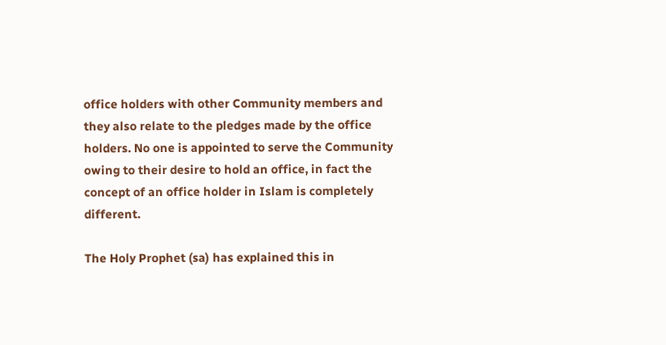office holders with other Community members and they also relate to the pledges made by the office holders. No one is appointed to serve the Community owing to their desire to hold an office, in fact the concept of an office holder in Islam is completely different.

The Holy Prophet (sa) has explained this in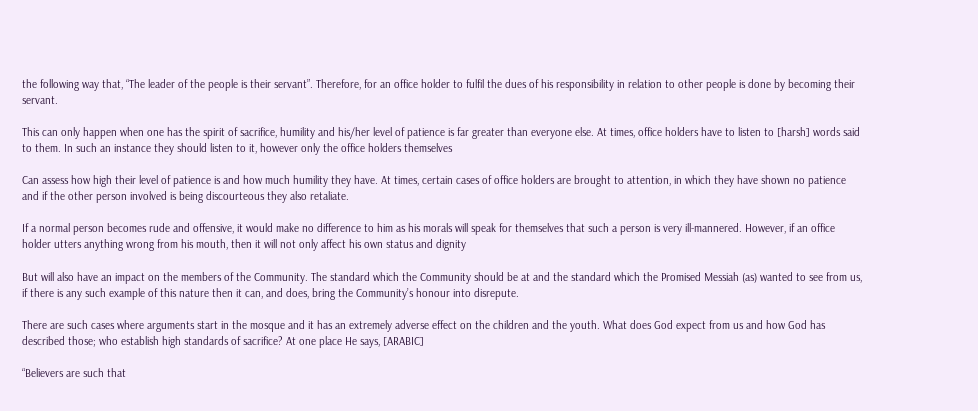the following way that, “The leader of the people is their servant”. Therefore, for an office holder to fulfil the dues of his responsibility in relation to other people is done by becoming their servant.

This can only happen when one has the spirit of sacrifice, humility and his/her level of patience is far greater than everyone else. At times, office holders have to listen to [harsh] words said to them. In such an instance they should listen to it, however only the office holders themselves

Can assess how high their level of patience is and how much humility they have. At times, certain cases of office holders are brought to attention, in which they have shown no patience and if the other person involved is being discourteous they also retaliate.

If a normal person becomes rude and offensive, it would make no difference to him as his morals will speak for themselves that such a person is very ill-mannered. However, if an office holder utters anything wrong from his mouth, then it will not only affect his own status and dignity

But will also have an impact on the members of the Community. The standard which the Community should be at and the standard which the Promised Messiah (as) wanted to see from us, if there is any such example of this nature then it can, and does, bring the Community’s honour into disrepute.

There are such cases where arguments start in the mosque and it has an extremely adverse effect on the children and the youth. What does God expect from us and how God has described those; who establish high standards of sacrifice? At one place He says, [ARABIC]

“Believers are such that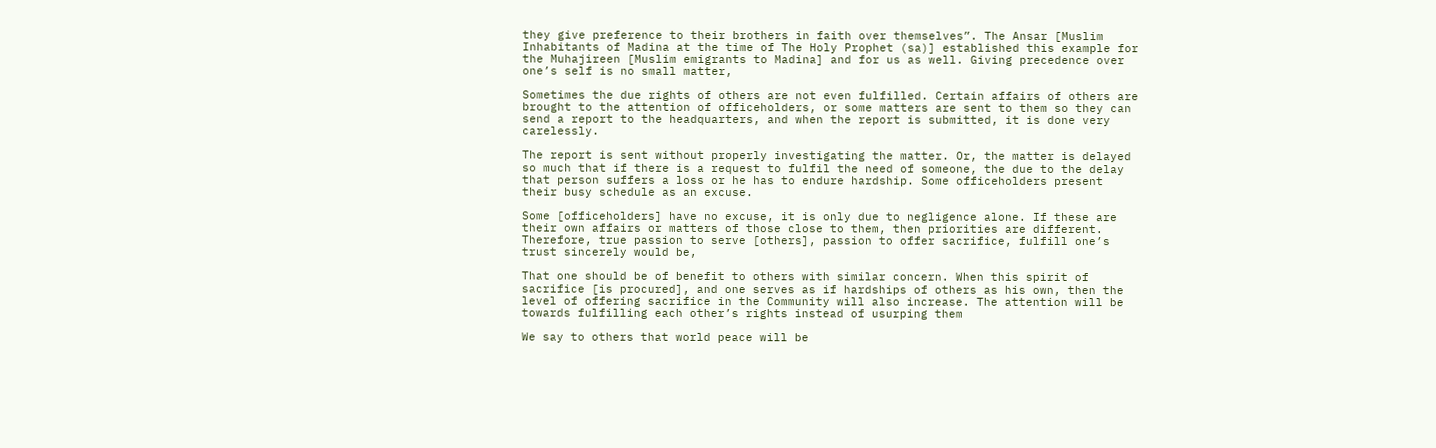they give preference to their brothers in faith over themselves”. The Ansar [Muslim Inhabitants of Madina at the time of The Holy Prophet (sa)] established this example for the Muhajireen [Muslim emigrants to Madina] and for us as well. Giving precedence over one’s self is no small matter,

Sometimes the due rights of others are not even fulfilled. Certain affairs of others are brought to the attention of officeholders, or some matters are sent to them so they can send a report to the headquarters, and when the report is submitted, it is done very carelessly.

The report is sent without properly investigating the matter. Or, the matter is delayed so much that if there is a request to fulfil the need of someone, the due to the delay that person suffers a loss or he has to endure hardship. Some officeholders present their busy schedule as an excuse.

Some [officeholders] have no excuse, it is only due to negligence alone. If these are their own affairs or matters of those close to them, then priorities are different. Therefore, true passion to serve [others], passion to offer sacrifice, fulfill one’s trust sincerely would be,

That one should be of benefit to others with similar concern. When this spirit of sacrifice [is procured], and one serves as if hardships of others as his own, then the level of offering sacrifice in the Community will also increase. The attention will be towards fulfilling each other’s rights instead of usurping them

We say to others that world peace will be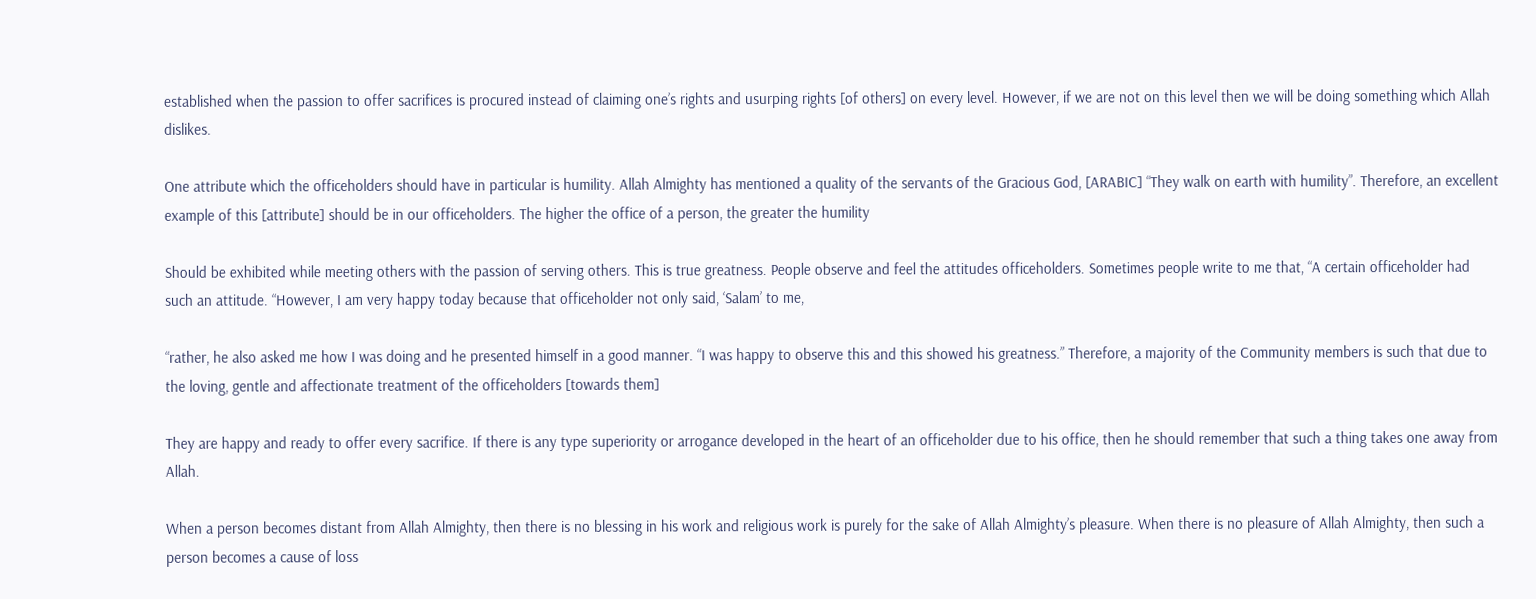established when the passion to offer sacrifices is procured instead of claiming one’s rights and usurping rights [of others] on every level. However, if we are not on this level then we will be doing something which Allah dislikes.

One attribute which the officeholders should have in particular is humility. Allah Almighty has mentioned a quality of the servants of the Gracious God, [ARABIC] “They walk on earth with humility”. Therefore, an excellent example of this [attribute] should be in our officeholders. The higher the office of a person, the greater the humility

Should be exhibited while meeting others with the passion of serving others. This is true greatness. People observe and feel the attitudes officeholders. Sometimes people write to me that, “A certain officeholder had such an attitude. “However, I am very happy today because that officeholder not only said, ‘Salam’ to me,

“rather, he also asked me how I was doing and he presented himself in a good manner. “I was happy to observe this and this showed his greatness.” Therefore, a majority of the Community members is such that due to the loving, gentle and affectionate treatment of the officeholders [towards them]

They are happy and ready to offer every sacrifice. If there is any type superiority or arrogance developed in the heart of an officeholder due to his office, then he should remember that such a thing takes one away from Allah.

When a person becomes distant from Allah Almighty, then there is no blessing in his work and religious work is purely for the sake of Allah Almighty’s pleasure. When there is no pleasure of Allah Almighty, then such a person becomes a cause of loss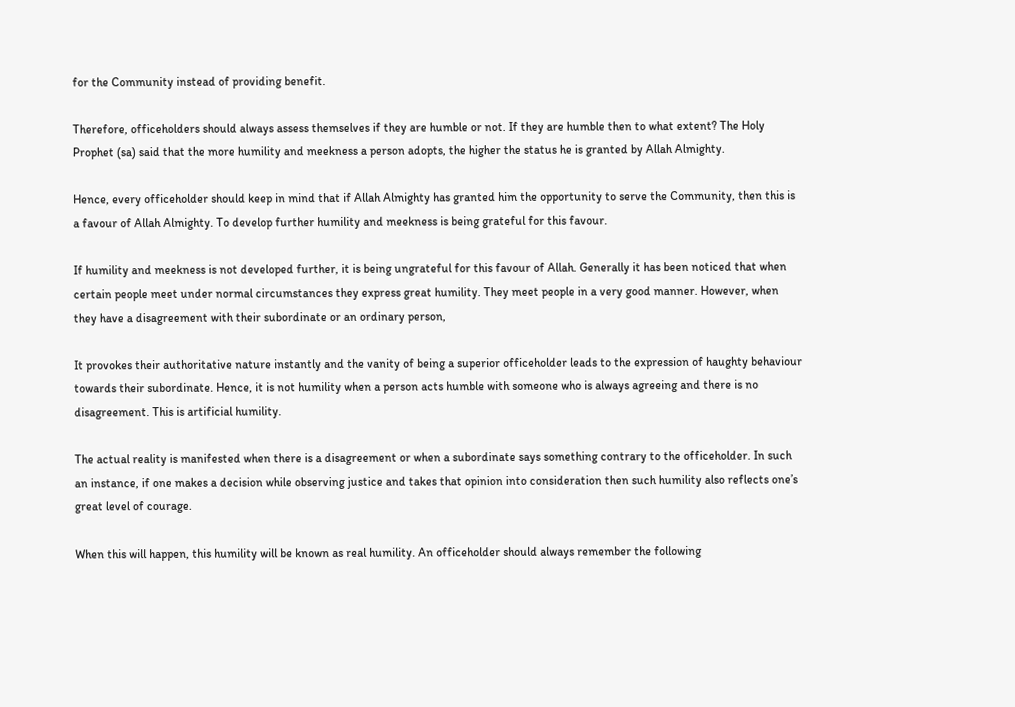for the Community instead of providing benefit.

Therefore, officeholders should always assess themselves if they are humble or not. If they are humble then to what extent? The Holy Prophet (sa) said that the more humility and meekness a person adopts, the higher the status he is granted by Allah Almighty.

Hence, every officeholder should keep in mind that if Allah Almighty has granted him the opportunity to serve the Community, then this is a favour of Allah Almighty. To develop further humility and meekness is being grateful for this favour.

If humility and meekness is not developed further, it is being ungrateful for this favour of Allah. Generally it has been noticed that when certain people meet under normal circumstances they express great humility. They meet people in a very good manner. However, when they have a disagreement with their subordinate or an ordinary person,

It provokes their authoritative nature instantly and the vanity of being a superior officeholder leads to the expression of haughty behaviour towards their subordinate. Hence, it is not humility when a person acts humble with someone who is always agreeing and there is no disagreement. This is artificial humility.

The actual reality is manifested when there is a disagreement or when a subordinate says something contrary to the officeholder. In such an instance, if one makes a decision while observing justice and takes that opinion into consideration then such humility also reflects one’s great level of courage.

When this will happen, this humility will be known as real humility. An officeholder should always remember the following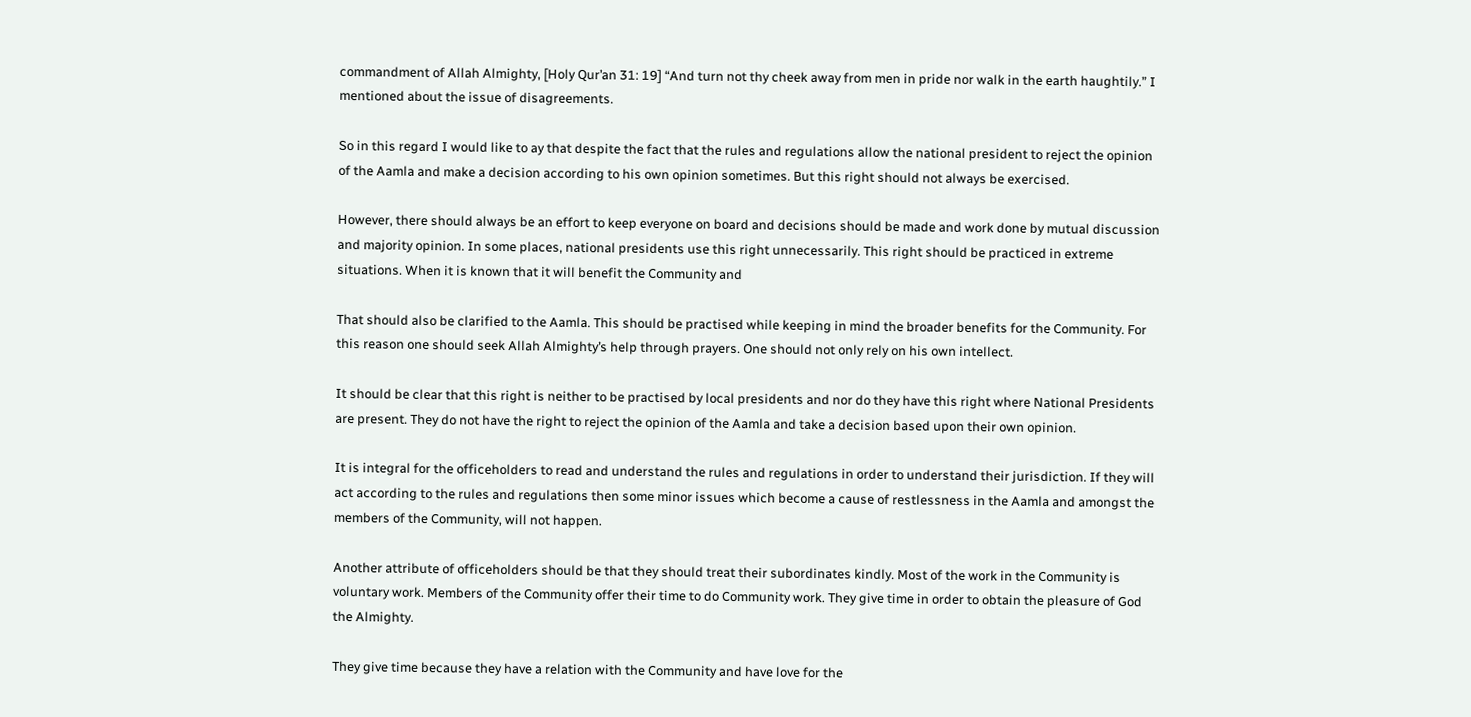commandment of Allah Almighty, [Holy Qur’an 31: 19] “And turn not thy cheek away from men in pride nor walk in the earth haughtily.” I mentioned about the issue of disagreements.

So in this regard I would like to ay that despite the fact that the rules and regulations allow the national president to reject the opinion of the Aamla and make a decision according to his own opinion sometimes. But this right should not always be exercised.

However, there should always be an effort to keep everyone on board and decisions should be made and work done by mutual discussion and majority opinion. In some places, national presidents use this right unnecessarily. This right should be practiced in extreme situations. When it is known that it will benefit the Community and

That should also be clarified to the Aamla. This should be practised while keeping in mind the broader benefits for the Community. For this reason one should seek Allah Almighty’s help through prayers. One should not only rely on his own intellect.

It should be clear that this right is neither to be practised by local presidents and nor do they have this right where National Presidents are present. They do not have the right to reject the opinion of the Aamla and take a decision based upon their own opinion.

It is integral for the officeholders to read and understand the rules and regulations in order to understand their jurisdiction. If they will act according to the rules and regulations then some minor issues which become a cause of restlessness in the Aamla and amongst the members of the Community, will not happen.

Another attribute of officeholders should be that they should treat their subordinates kindly. Most of the work in the Community is voluntary work. Members of the Community offer their time to do Community work. They give time in order to obtain the pleasure of God the Almighty.

They give time because they have a relation with the Community and have love for the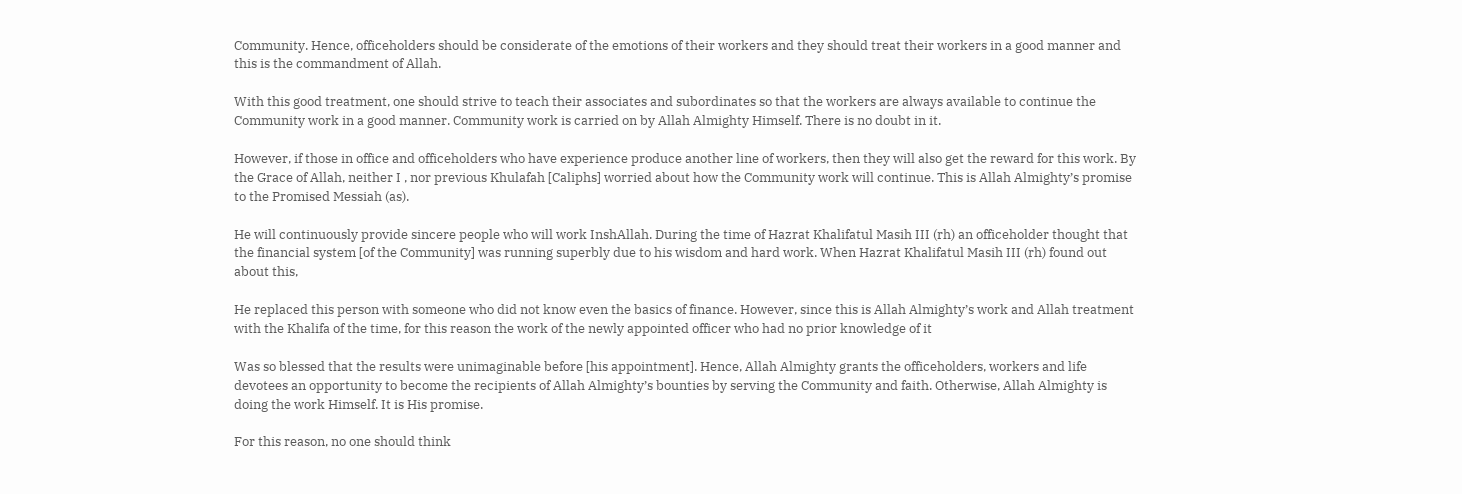Community. Hence, officeholders should be considerate of the emotions of their workers and they should treat their workers in a good manner and this is the commandment of Allah.

With this good treatment, one should strive to teach their associates and subordinates so that the workers are always available to continue the Community work in a good manner. Community work is carried on by Allah Almighty Himself. There is no doubt in it.

However, if those in office and officeholders who have experience produce another line of workers, then they will also get the reward for this work. By the Grace of Allah, neither I , nor previous Khulafah [Caliphs] worried about how the Community work will continue. This is Allah Almighty’s promise to the Promised Messiah (as).

He will continuously provide sincere people who will work InshAllah. During the time of Hazrat Khalifatul Masih III (rh) an officeholder thought that the financial system [of the Community] was running superbly due to his wisdom and hard work. When Hazrat Khalifatul Masih III (rh) found out about this,

He replaced this person with someone who did not know even the basics of finance. However, since this is Allah Almighty’s work and Allah treatment with the Khalifa of the time, for this reason the work of the newly appointed officer who had no prior knowledge of it

Was so blessed that the results were unimaginable before [his appointment]. Hence, Allah Almighty grants the officeholders, workers and life devotees an opportunity to become the recipients of Allah Almighty’s bounties by serving the Community and faith. Otherwise, Allah Almighty is doing the work Himself. It is His promise.

For this reason, no one should think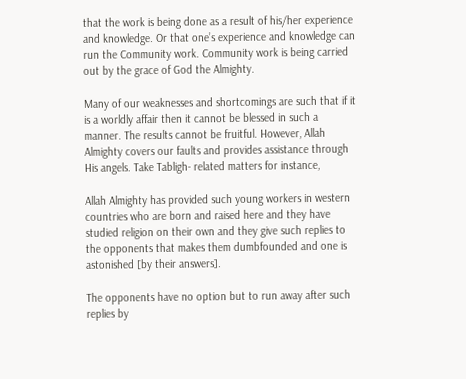that the work is being done as a result of his/her experience and knowledge. Or that one’s experience and knowledge can run the Community work. Community work is being carried out by the grace of God the Almighty.

Many of our weaknesses and shortcomings are such that if it is a worldly affair then it cannot be blessed in such a manner. The results cannot be fruitful. However, Allah Almighty covers our faults and provides assistance through His angels. Take Tabligh- related matters for instance,

Allah Almighty has provided such young workers in western countries who are born and raised here and they have studied religion on their own and they give such replies to the opponents that makes them dumbfounded and one is astonished [by their answers].

The opponents have no option but to run away after such replies by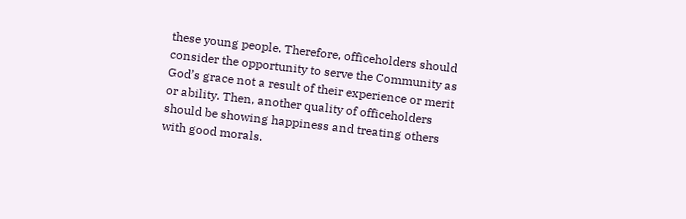these young people. Therefore, officeholders should consider the opportunity to serve the Community as God’s grace not a result of their experience or merit or ability. Then, another quality of officeholders should be showing happiness and treating others with good morals.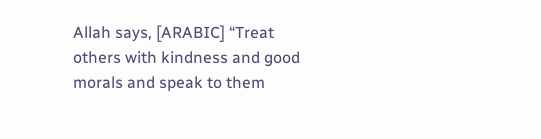Allah says, [ARABIC] “Treat others with kindness and good morals and speak to them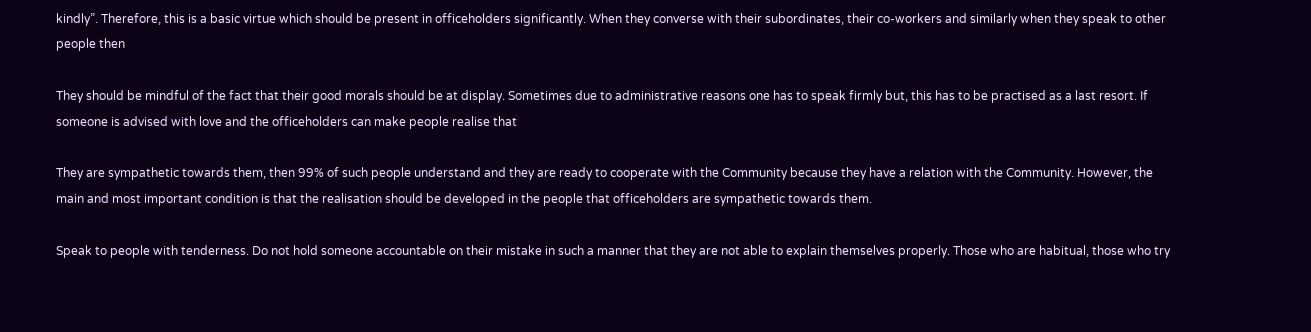kindly”. Therefore, this is a basic virtue which should be present in officeholders significantly. When they converse with their subordinates, their co-workers and similarly when they speak to other people then

They should be mindful of the fact that their good morals should be at display. Sometimes due to administrative reasons one has to speak firmly but, this has to be practised as a last resort. If someone is advised with love and the officeholders can make people realise that

They are sympathetic towards them, then 99% of such people understand and they are ready to cooperate with the Community because they have a relation with the Community. However, the main and most important condition is that the realisation should be developed in the people that officeholders are sympathetic towards them.

Speak to people with tenderness. Do not hold someone accountable on their mistake in such a manner that they are not able to explain themselves properly. Those who are habitual, those who try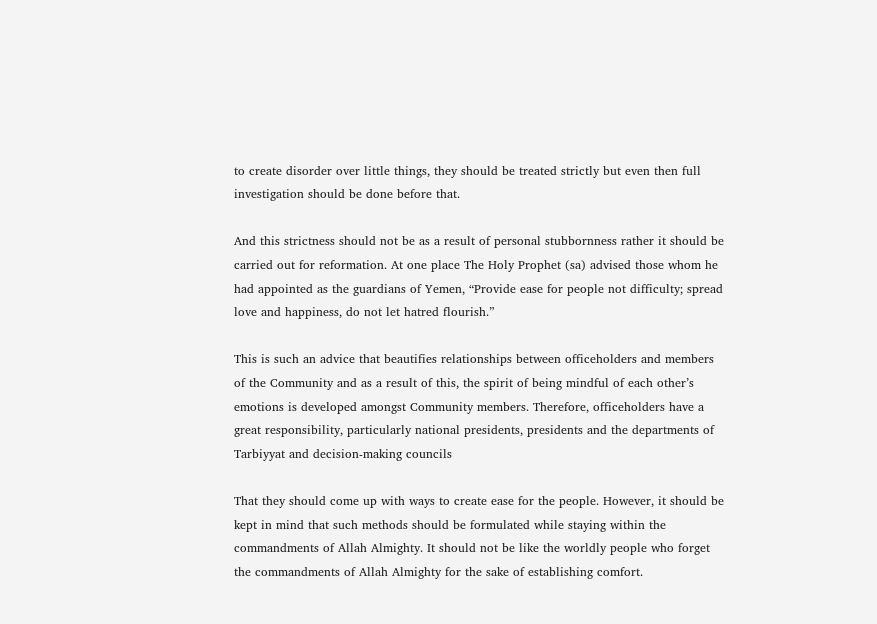to create disorder over little things, they should be treated strictly but even then full investigation should be done before that.

And this strictness should not be as a result of personal stubbornness rather it should be carried out for reformation. At one place The Holy Prophet (sa) advised those whom he had appointed as the guardians of Yemen, “Provide ease for people not difficulty; spread love and happiness, do not let hatred flourish.”

This is such an advice that beautifies relationships between officeholders and members of the Community and as a result of this, the spirit of being mindful of each other’s emotions is developed amongst Community members. Therefore, officeholders have a great responsibility, particularly national presidents, presidents and the departments of Tarbiyyat and decision-making councils

That they should come up with ways to create ease for the people. However, it should be kept in mind that such methods should be formulated while staying within the commandments of Allah Almighty. It should not be like the worldly people who forget the commandments of Allah Almighty for the sake of establishing comfort.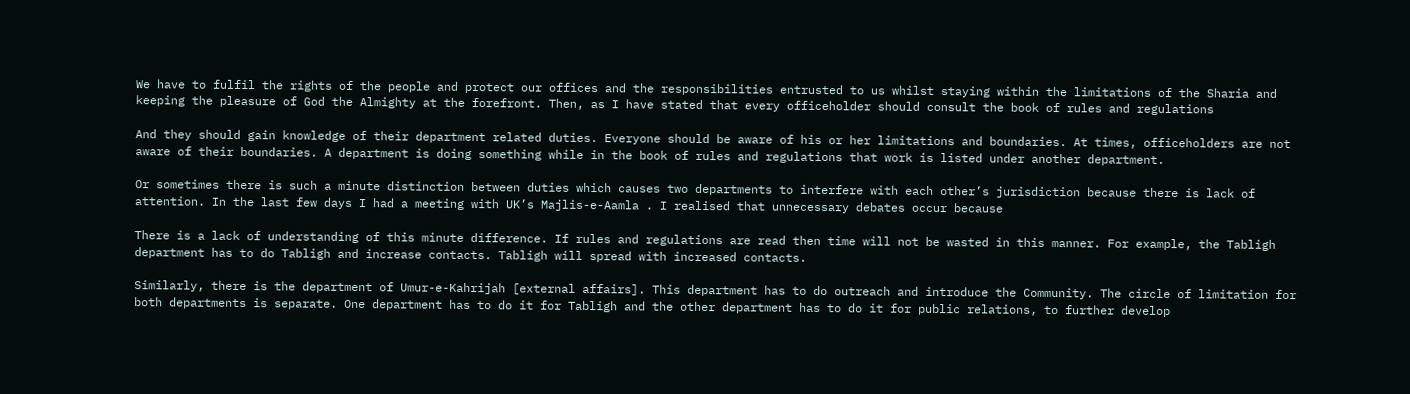We have to fulfil the rights of the people and protect our offices and the responsibilities entrusted to us whilst staying within the limitations of the Sharia and keeping the pleasure of God the Almighty at the forefront. Then, as I have stated that every officeholder should consult the book of rules and regulations

And they should gain knowledge of their department related duties. Everyone should be aware of his or her limitations and boundaries. At times, officeholders are not aware of their boundaries. A department is doing something while in the book of rules and regulations that work is listed under another department.

Or sometimes there is such a minute distinction between duties which causes two departments to interfere with each other’s jurisdiction because there is lack of attention. In the last few days I had a meeting with UK’s Majlis-e-Aamla . I realised that unnecessary debates occur because

There is a lack of understanding of this minute difference. If rules and regulations are read then time will not be wasted in this manner. For example, the Tabligh department has to do Tabligh and increase contacts. Tabligh will spread with increased contacts.

Similarly, there is the department of Umur-e-Kahrijah [external affairs]. This department has to do outreach and introduce the Community. The circle of limitation for both departments is separate. One department has to do it for Tabligh and the other department has to do it for public relations, to further develop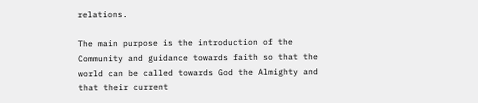relations.

The main purpose is the introduction of the Community and guidance towards faith so that the world can be called towards God the Almighty and that their current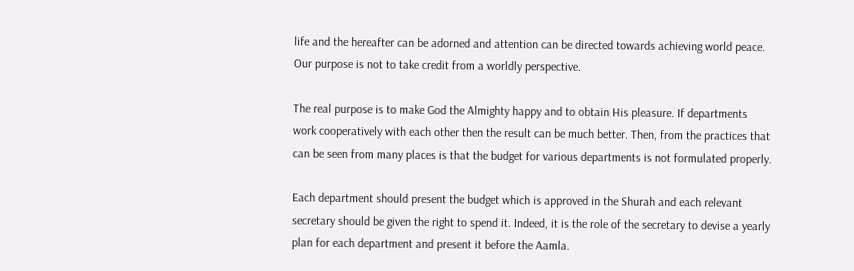life and the hereafter can be adorned and attention can be directed towards achieving world peace. Our purpose is not to take credit from a worldly perspective.

The real purpose is to make God the Almighty happy and to obtain His pleasure. If departments work cooperatively with each other then the result can be much better. Then, from the practices that can be seen from many places is that the budget for various departments is not formulated properly.

Each department should present the budget which is approved in the Shurah and each relevant secretary should be given the right to spend it. Indeed, it is the role of the secretary to devise a yearly plan for each department and present it before the Aamla.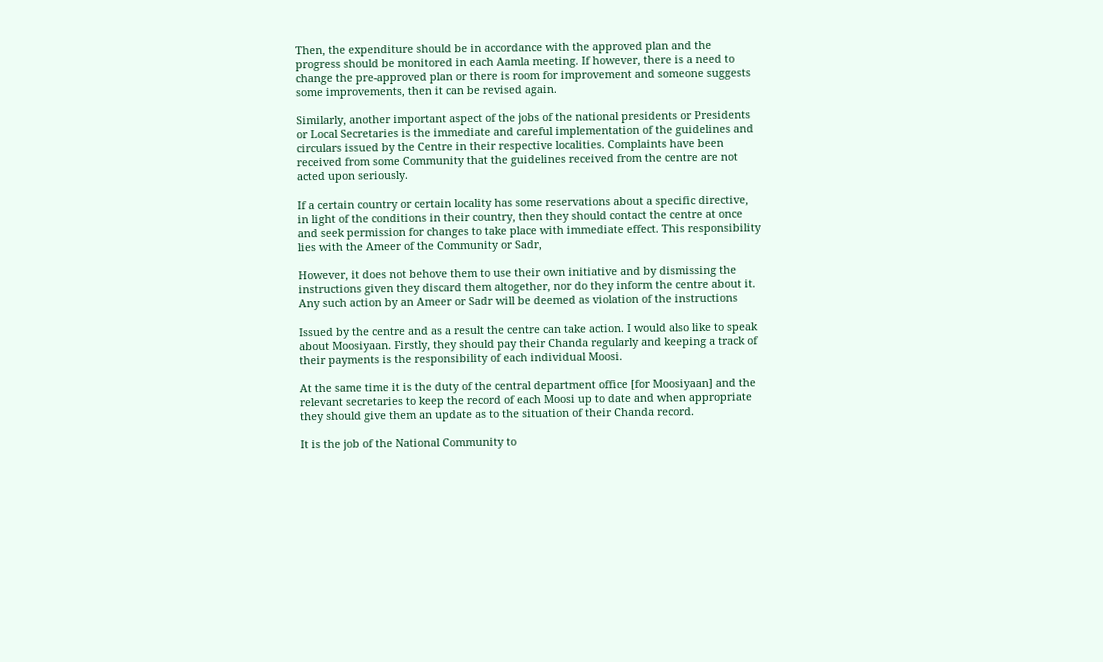Then, the expenditure should be in accordance with the approved plan and the progress should be monitored in each Aamla meeting. If however, there is a need to change the pre-approved plan or there is room for improvement and someone suggests some improvements, then it can be revised again.

Similarly, another important aspect of the jobs of the national presidents or Presidents or Local Secretaries is the immediate and careful implementation of the guidelines and circulars issued by the Centre in their respective localities. Complaints have been received from some Community that the guidelines received from the centre are not acted upon seriously.

If a certain country or certain locality has some reservations about a specific directive, in light of the conditions in their country, then they should contact the centre at once and seek permission for changes to take place with immediate effect. This responsibility lies with the Ameer of the Community or Sadr,

However, it does not behove them to use their own initiative and by dismissing the instructions given they discard them altogether, nor do they inform the centre about it. Any such action by an Ameer or Sadr will be deemed as violation of the instructions

Issued by the centre and as a result the centre can take action. I would also like to speak about Moosiyaan. Firstly, they should pay their Chanda regularly and keeping a track of their payments is the responsibility of each individual Moosi.

At the same time it is the duty of the central department office [for Moosiyaan] and the relevant secretaries to keep the record of each Moosi up to date and when appropriate they should give them an update as to the situation of their Chanda record.

It is the job of the National Community to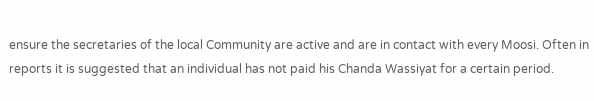ensure the secretaries of the local Community are active and are in contact with every Moosi. Often in reports it is suggested that an individual has not paid his Chanda Wassiyat for a certain period.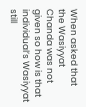When asked that the Wasiyyat Chanda was not given so how is that individual’s Wasiyyat still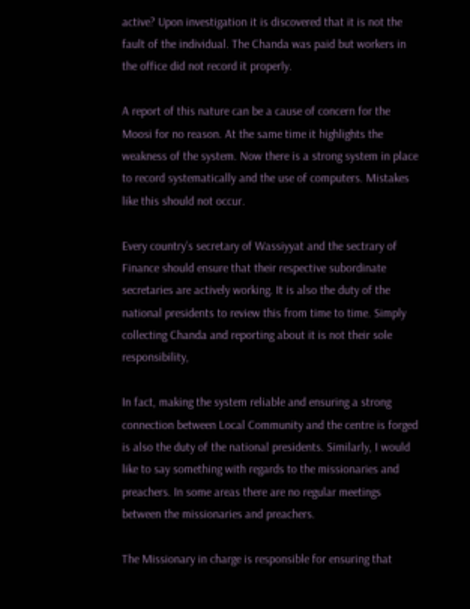active? Upon investigation it is discovered that it is not the fault of the individual. The Chanda was paid but workers in the office did not record it properly.

A report of this nature can be a cause of concern for the Moosi for no reason. At the same time it highlights the weakness of the system. Now there is a strong system in place to record systematically and the use of computers. Mistakes like this should not occur.

Every country’s secretary of Wassiyyat and the sectrary of Finance should ensure that their respective subordinate secretaries are actively working. It is also the duty of the national presidents to review this from time to time. Simply collecting Chanda and reporting about it is not their sole responsibility,

In fact, making the system reliable and ensuring a strong connection between Local Community and the centre is forged is also the duty of the national presidents. Similarly, I would like to say something with regards to the missionaries and preachers. In some areas there are no regular meetings between the missionaries and preachers.

The Missionary in charge is responsible for ensuring that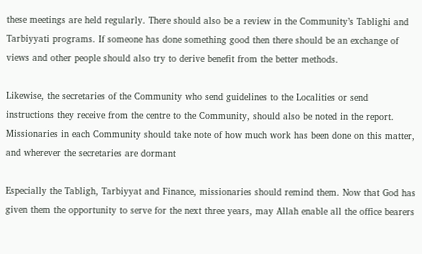these meetings are held regularly. There should also be a review in the Community’s Tablighi and Tarbiyyati programs. If someone has done something good then there should be an exchange of views and other people should also try to derive benefit from the better methods.

Likewise, the secretaries of the Community who send guidelines to the Localities or send instructions they receive from the centre to the Community, should also be noted in the report. Missionaries in each Community should take note of how much work has been done on this matter, and wherever the secretaries are dormant

Especially the Tabligh, Tarbiyyat and Finance, missionaries should remind them. Now that God has given them the opportunity to serve for the next three years, may Allah enable all the office bearers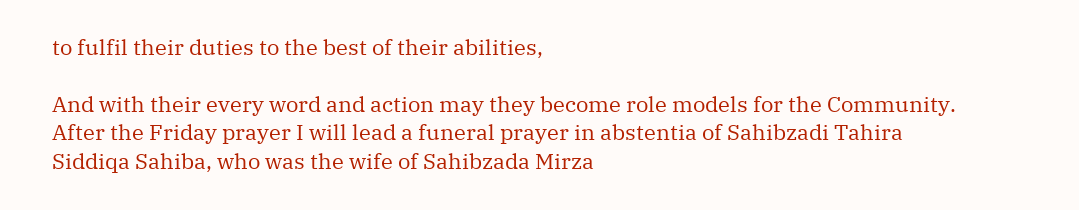to fulfil their duties to the best of their abilities,

And with their every word and action may they become role models for the Community. After the Friday prayer I will lead a funeral prayer in abstentia of Sahibzadi Tahira Siddiqa Sahiba, who was the wife of Sahibzada Mirza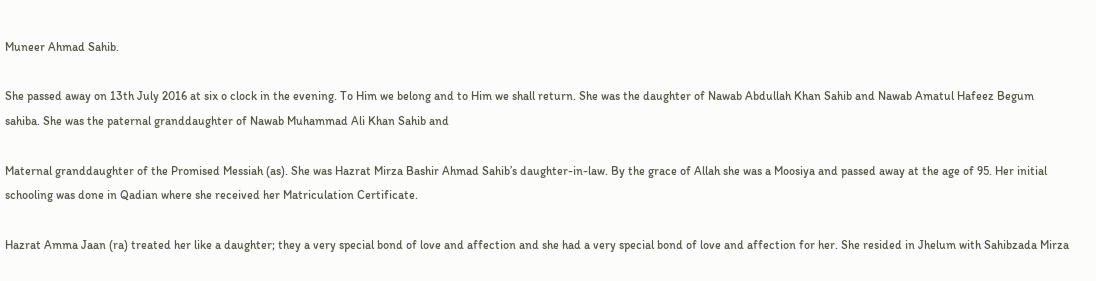Muneer Ahmad Sahib.

She passed away on 13th July 2016 at six o clock in the evening. To Him we belong and to Him we shall return. She was the daughter of Nawab Abdullah Khan Sahib and Nawab Amatul Hafeez Begum sahiba. She was the paternal granddaughter of Nawab Muhammad Ali Khan Sahib and

Maternal granddaughter of the Promised Messiah (as). She was Hazrat Mirza Bashir Ahmad Sahib’s daughter-in-law. By the grace of Allah she was a Moosiya and passed away at the age of 95. Her initial schooling was done in Qadian where she received her Matriculation Certificate.

Hazrat Amma Jaan (ra) treated her like a daughter; they a very special bond of love and affection and she had a very special bond of love and affection for her. She resided in Jhelum with Sahibzada Mirza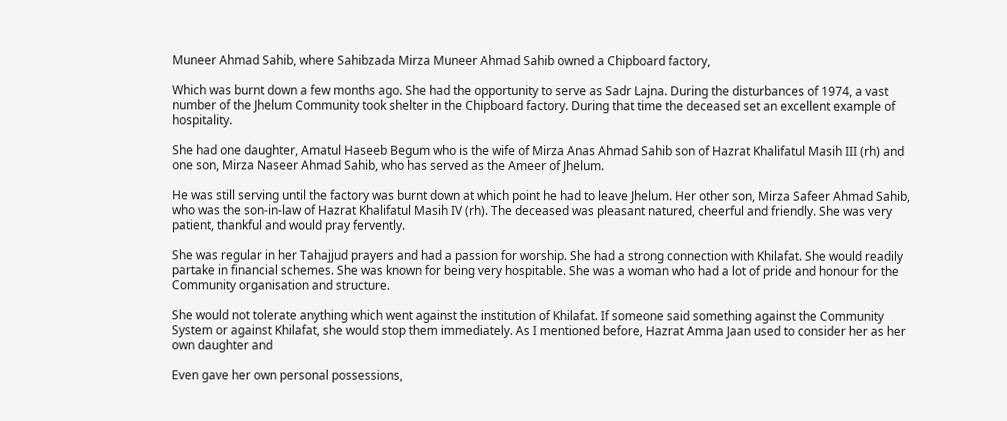Muneer Ahmad Sahib, where Sahibzada Mirza Muneer Ahmad Sahib owned a Chipboard factory,

Which was burnt down a few months ago. She had the opportunity to serve as Sadr Lajna. During the disturbances of 1974, a vast number of the Jhelum Community took shelter in the Chipboard factory. During that time the deceased set an excellent example of hospitality.

She had one daughter, Amatul Haseeb Begum who is the wife of Mirza Anas Ahmad Sahib son of Hazrat Khalifatul Masih III (rh) and one son, Mirza Naseer Ahmad Sahib, who has served as the Ameer of Jhelum.

He was still serving until the factory was burnt down at which point he had to leave Jhelum. Her other son, Mirza Safeer Ahmad Sahib, who was the son-in-law of Hazrat Khalifatul Masih IV (rh). The deceased was pleasant natured, cheerful and friendly. She was very patient, thankful and would pray fervently.

She was regular in her Tahajjud prayers and had a passion for worship. She had a strong connection with Khilafat. She would readily partake in financial schemes. She was known for being very hospitable. She was a woman who had a lot of pride and honour for the Community organisation and structure.

She would not tolerate anything which went against the institution of Khilafat. If someone said something against the Community System or against Khilafat, she would stop them immediately. As I mentioned before, Hazrat Amma Jaan used to consider her as her own daughter and

Even gave her own personal possessions,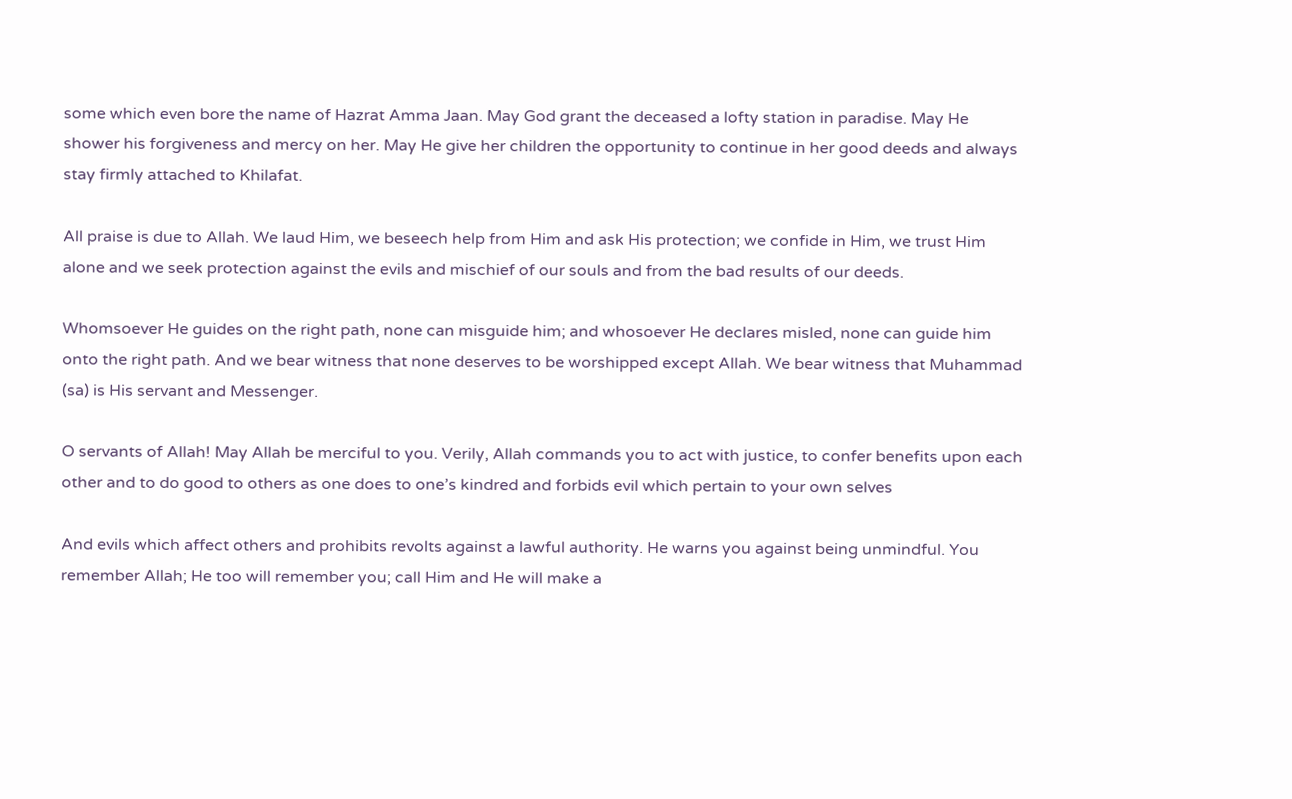some which even bore the name of Hazrat Amma Jaan. May God grant the deceased a lofty station in paradise. May He shower his forgiveness and mercy on her. May He give her children the opportunity to continue in her good deeds and always stay firmly attached to Khilafat.

All praise is due to Allah. We laud Him, we beseech help from Him and ask His protection; we confide in Him, we trust Him alone and we seek protection against the evils and mischief of our souls and from the bad results of our deeds.

Whomsoever He guides on the right path, none can misguide him; and whosoever He declares misled, none can guide him onto the right path. And we bear witness that none deserves to be worshipped except Allah. We bear witness that Muhammad (sa) is His servant and Messenger.

O servants of Allah! May Allah be merciful to you. Verily, Allah commands you to act with justice, to confer benefits upon each other and to do good to others as one does to one’s kindred and forbids evil which pertain to your own selves

And evils which affect others and prohibits revolts against a lawful authority. He warns you against being unmindful. You remember Allah; He too will remember you; call Him and He will make a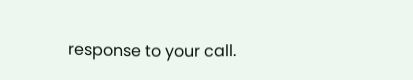response to your call.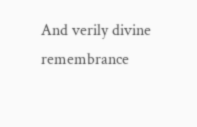And verily divine remembrance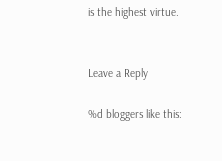is the highest virtue.


Leave a Reply

%d bloggers like this: